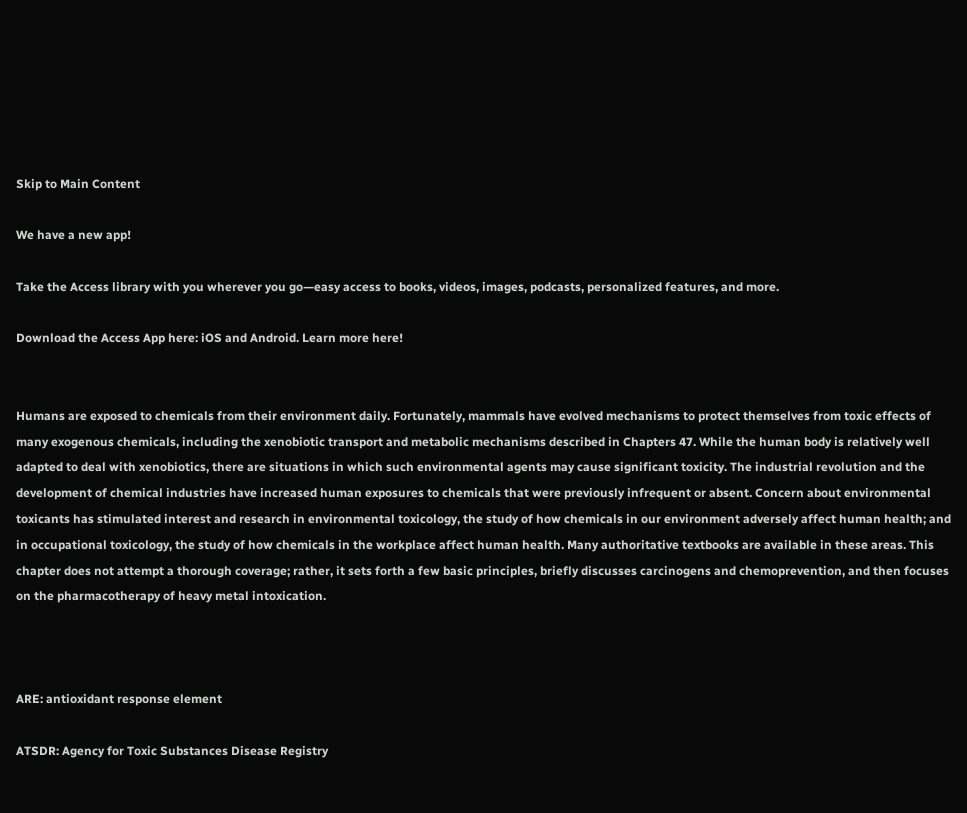Skip to Main Content

We have a new app!

Take the Access library with you wherever you go—easy access to books, videos, images, podcasts, personalized features, and more.

Download the Access App here: iOS and Android. Learn more here!


Humans are exposed to chemicals from their environment daily. Fortunately, mammals have evolved mechanisms to protect themselves from toxic effects of many exogenous chemicals, including the xenobiotic transport and metabolic mechanisms described in Chapters 47. While the human body is relatively well adapted to deal with xenobiotics, there are situations in which such environmental agents may cause significant toxicity. The industrial revolution and the development of chemical industries have increased human exposures to chemicals that were previously infrequent or absent. Concern about environmental toxicants has stimulated interest and research in environmental toxicology, the study of how chemicals in our environment adversely affect human health; and in occupational toxicology, the study of how chemicals in the workplace affect human health. Many authoritative textbooks are available in these areas. This chapter does not attempt a thorough coverage; rather, it sets forth a few basic principles, briefly discusses carcinogens and chemoprevention, and then focuses on the pharmacotherapy of heavy metal intoxication.



ARE: antioxidant response element

ATSDR: Agency for Toxic Substances Disease Registry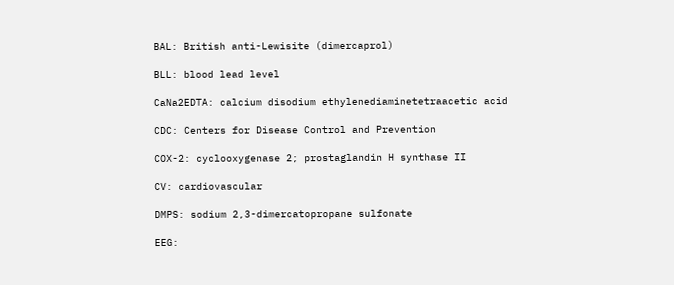BAL: British anti-Lewisite (dimercaprol)

BLL: blood lead level

CaNa2EDTA: calcium disodium ethylenediaminetetraacetic acid

CDC: Centers for Disease Control and Prevention

COX-2: cyclooxygenase 2; prostaglandin H synthase II

CV: cardiovascular

DMPS: sodium 2,3-dimercatopropane sulfonate

EEG: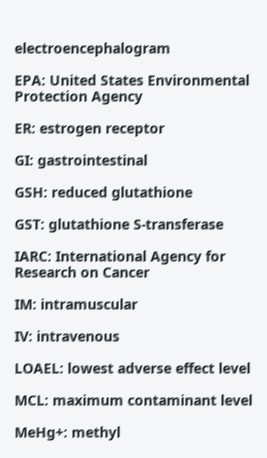electroencephalogram

EPA: United States Environmental Protection Agency

ER: estrogen receptor

GI: gastrointestinal

GSH: reduced glutathione

GST: glutathione S-transferase

IARC: International Agency for Research on Cancer

IM: intramuscular

IV: intravenous

LOAEL: lowest adverse effect level

MCL: maximum contaminant level

MeHg+: methyl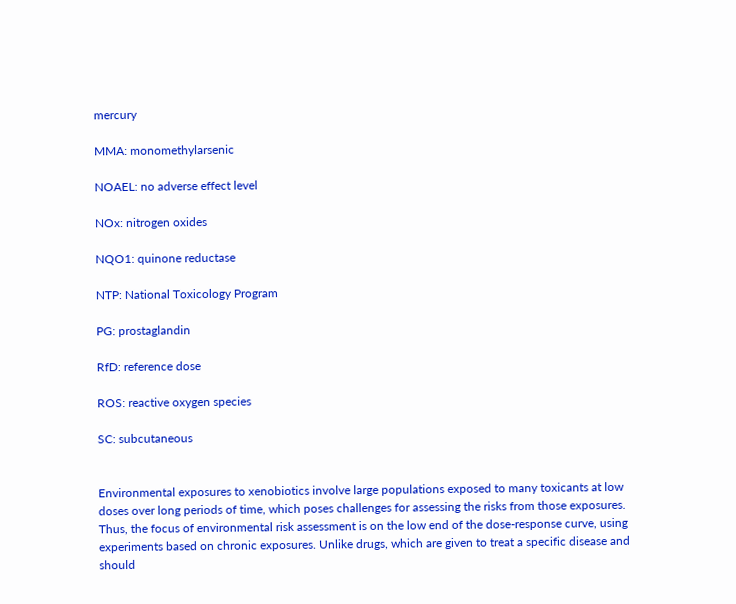mercury

MMA: monomethylarsenic

NOAEL: no adverse effect level

NOx: nitrogen oxides

NQO1: quinone reductase

NTP: National Toxicology Program

PG: prostaglandin

RfD: reference dose

ROS: reactive oxygen species

SC: subcutaneous


Environmental exposures to xenobiotics involve large populations exposed to many toxicants at low doses over long periods of time, which poses challenges for assessing the risks from those exposures. Thus, the focus of environmental risk assessment is on the low end of the dose-response curve, using experiments based on chronic exposures. Unlike drugs, which are given to treat a specific disease and should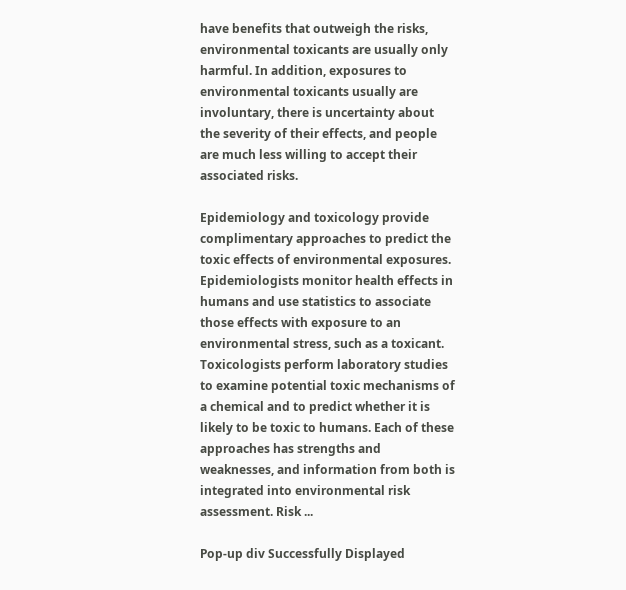have benefits that outweigh the risks, environmental toxicants are usually only harmful. In addition, exposures to environmental toxicants usually are involuntary, there is uncertainty about the severity of their effects, and people are much less willing to accept their associated risks.

Epidemiology and toxicology provide complimentary approaches to predict the toxic effects of environmental exposures. Epidemiologists monitor health effects in humans and use statistics to associate those effects with exposure to an environmental stress, such as a toxicant. Toxicologists perform laboratory studies to examine potential toxic mechanisms of a chemical and to predict whether it is likely to be toxic to humans. Each of these approaches has strengths and weaknesses, and information from both is integrated into environmental risk assessment. Risk ...

Pop-up div Successfully Displayed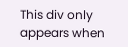This div only appears when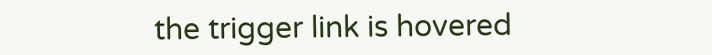the trigger link is hovered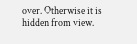over. Otherwise it is hidden from view.